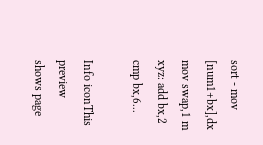sort - mov [num1+bx],dx mov swap,1 m xyz: add bx,2 cmp bx,6...

Info iconThis preview shows page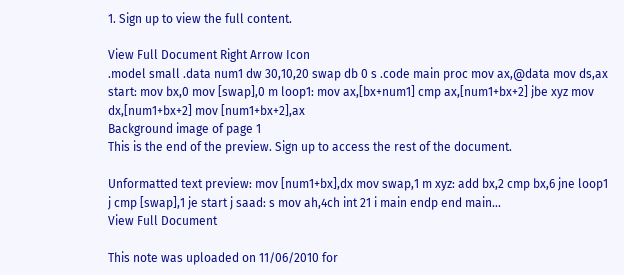1. Sign up to view the full content.

View Full Document Right Arrow Icon
.model small .data num1 dw 30,10,20 swap db 0 s .code main proc mov ax,@data mov ds,ax start: mov bx,0 mov [swap],0 m loop1: mov ax,[bx+num1] cmp ax,[num1+bx+2] jbe xyz mov dx,[num1+bx+2] mov [num1+bx+2],ax
Background image of page 1
This is the end of the preview. Sign up to access the rest of the document.

Unformatted text preview: mov [num1+bx],dx mov swap,1 m xyz: add bx,2 cmp bx,6 jne loop1 j cmp [swap],1 je start j saad: s mov ah,4ch int 21 i main endp end main...
View Full Document

This note was uploaded on 11/06/2010 for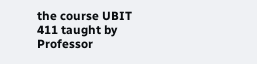the course UBIT 411 taught by Professor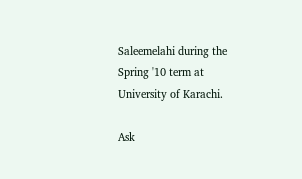Saleemelahi during the Spring '10 term at University of Karachi.

Ask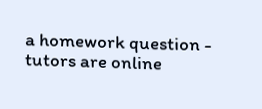a homework question - tutors are online